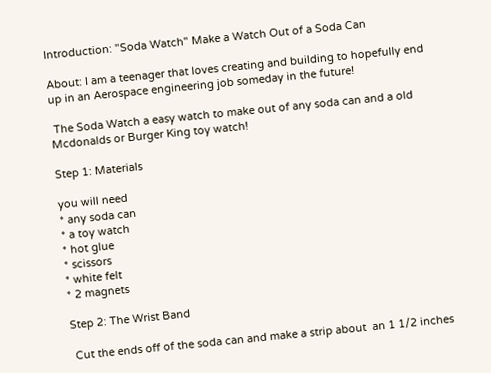Introduction: "Soda Watch" Make a Watch Out of a Soda Can

About: I am a teenager that loves creating and building to hopefully end up in an Aerospace engineering job someday in the future!

 The Soda Watch a easy watch to make out of any soda can and a old Mcdonalds or Burger King toy watch!

Step 1: Materials

you will need
* any soda can
* a toy watch
* hot glue
* scissors
* white felt
* 2 magnets

Step 2: The Wrist Band

 Cut the ends off of the soda can and make a strip about  an 1 1/2 inches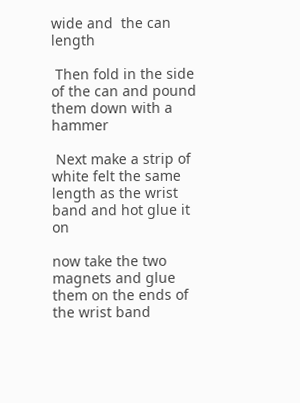wide and  the can length

 Then fold in the side of the can and pound them down with a hammer

 Next make a strip of white felt the same length as the wrist band and hot glue it on

now take the two magnets and glue them on the ends of the wrist band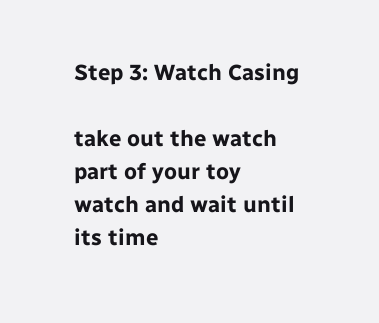Step 3: Watch Casing

take out the watch part of your toy watch and wait until its time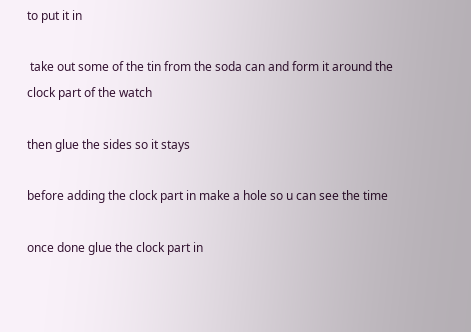to put it in

 take out some of the tin from the soda can and form it around the clock part of the watch

then glue the sides so it stays

before adding the clock part in make a hole so u can see the time

once done glue the clock part in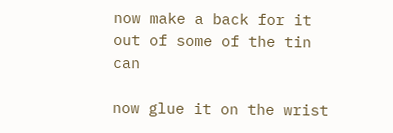now make a back for it out of some of the tin can

now glue it on the wrist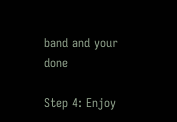band and your done

Step 4: Enjoy